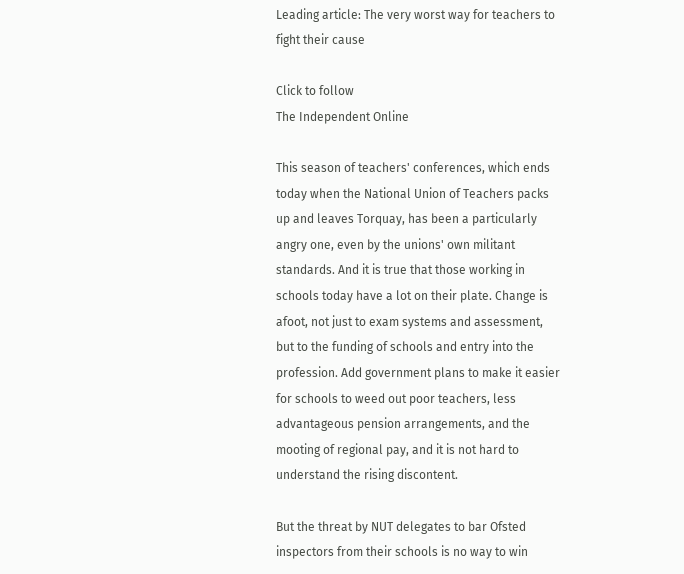Leading article: The very worst way for teachers to fight their cause

Click to follow
The Independent Online

This season of teachers' conferences, which ends today when the National Union of Teachers packs up and leaves Torquay, has been a particularly angry one, even by the unions' own militant standards. And it is true that those working in schools today have a lot on their plate. Change is afoot, not just to exam systems and assessment, but to the funding of schools and entry into the profession. Add government plans to make it easier for schools to weed out poor teachers, less advantageous pension arrangements, and the mooting of regional pay, and it is not hard to understand the rising discontent.

But the threat by NUT delegates to bar Ofsted inspectors from their schools is no way to win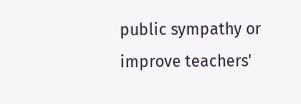public sympathy or improve teachers'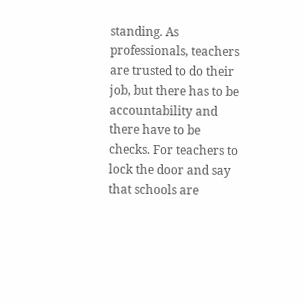standing. As professionals, teachers are trusted to do their job, but there has to be accountability and there have to be checks. For teachers to lock the door and say that schools are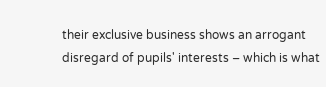their exclusive business shows an arrogant disregard of pupils' interests – which is what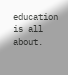education is all about.